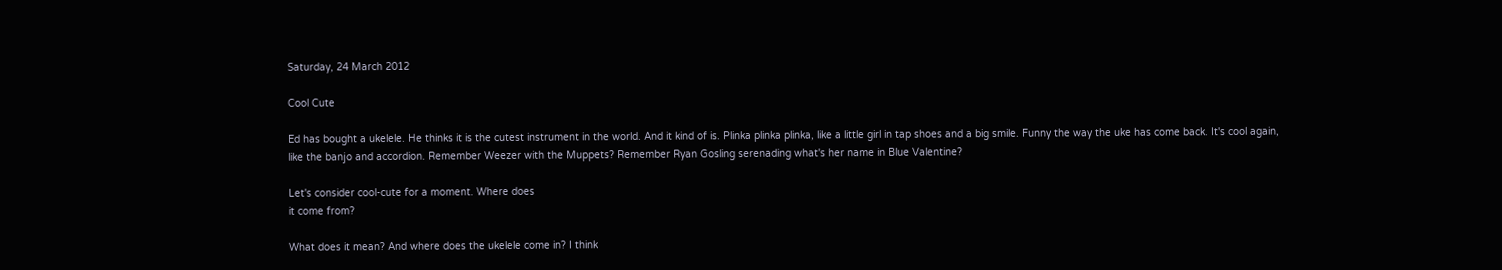Saturday, 24 March 2012

Cool Cute

Ed has bought a ukelele. He thinks it is the cutest instrument in the world. And it kind of is. Plinka plinka plinka, like a little girl in tap shoes and a big smile. Funny the way the uke has come back. It's cool again, like the banjo and accordion. Remember Weezer with the Muppets? Remember Ryan Gosling serenading what's her name in Blue Valentine?

Let's consider cool-cute for a moment. Where does
it come from?

What does it mean? And where does the ukelele come in? I think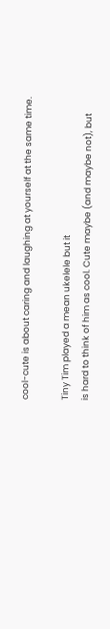cool-cute is about caring and laughing at yourself at the same time.

Tiny Tim played a mean ukelele but it
is hard to think of him as cool. Cute maybe (and maybe not), but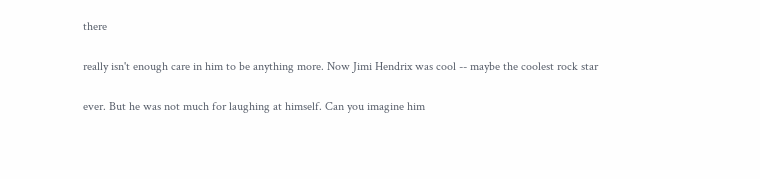there

really isn't enough care in him to be anything more. Now Jimi Hendrix was cool -- maybe the coolest rock star

ever. But he was not much for laughing at himself. Can you imagine him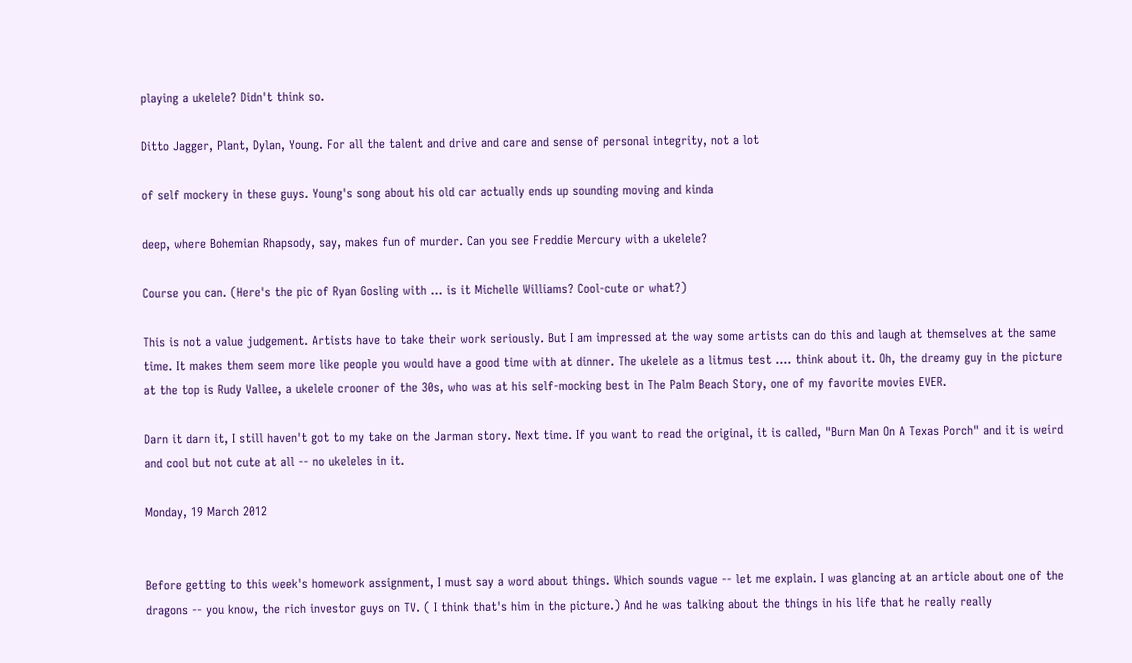playing a ukelele? Didn't think so.

Ditto Jagger, Plant, Dylan, Young. For all the talent and drive and care and sense of personal integrity, not a lot

of self mockery in these guys. Young's song about his old car actually ends up sounding moving and kinda

deep, where Bohemian Rhapsody, say, makes fun of murder. Can you see Freddie Mercury with a ukelele?

Course you can. (Here's the pic of Ryan Gosling with ... is it Michelle Williams? Cool-cute or what?)

This is not a value judgement. Artists have to take their work seriously. But I am impressed at the way some artists can do this and laugh at themselves at the same time. It makes them seem more like people you would have a good time with at dinner. The ukelele as a litmus test .... think about it. Oh, the dreamy guy in the picture at the top is Rudy Vallee, a ukelele crooner of the 30s, who was at his self-mocking best in The Palm Beach Story, one of my favorite movies EVER.

Darn it darn it, I still haven't got to my take on the Jarman story. Next time. If you want to read the original, it is called, "Burn Man On A Texas Porch" and it is weird and cool but not cute at all -- no ukeleles in it.

Monday, 19 March 2012


Before getting to this week's homework assignment, I must say a word about things. Which sounds vague -- let me explain. I was glancing at an article about one of the dragons -- you know, the rich investor guys on TV. ( I think that's him in the picture.) And he was talking about the things in his life that he really really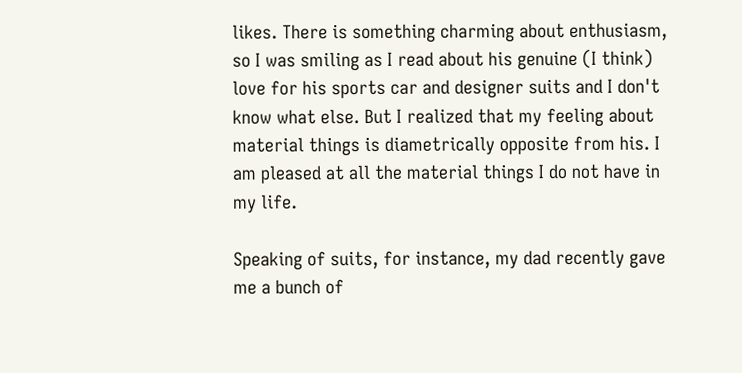likes. There is something charming about enthusiasm, so I was smiling as I read about his genuine (I think) love for his sports car and designer suits and I don't know what else. But I realized that my feeling about material things is diametrically opposite from his. I am pleased at all the material things I do not have in my life.

Speaking of suits, for instance, my dad recently gave me a bunch of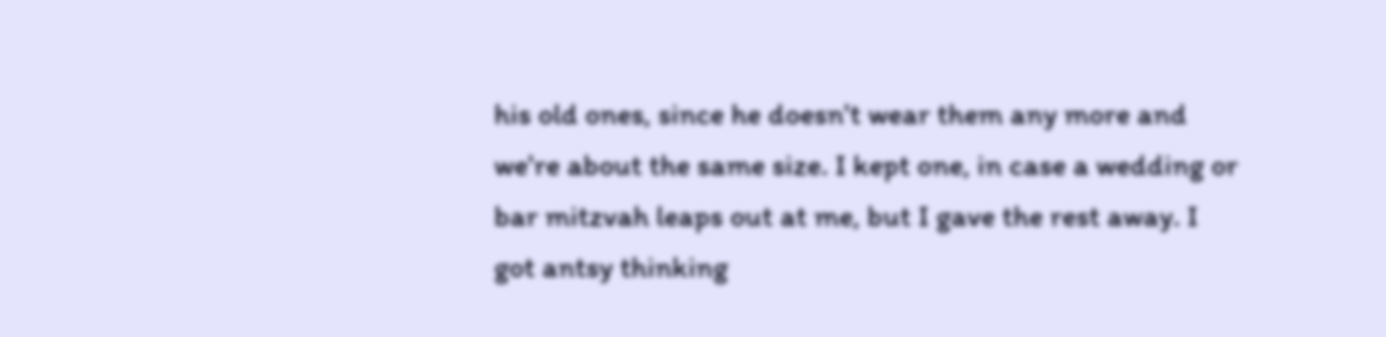his old ones, since he doesn't wear them any more and we're about the same size. I kept one, in case a wedding or bar mitzvah leaps out at me, but I gave the rest away. I got antsy thinking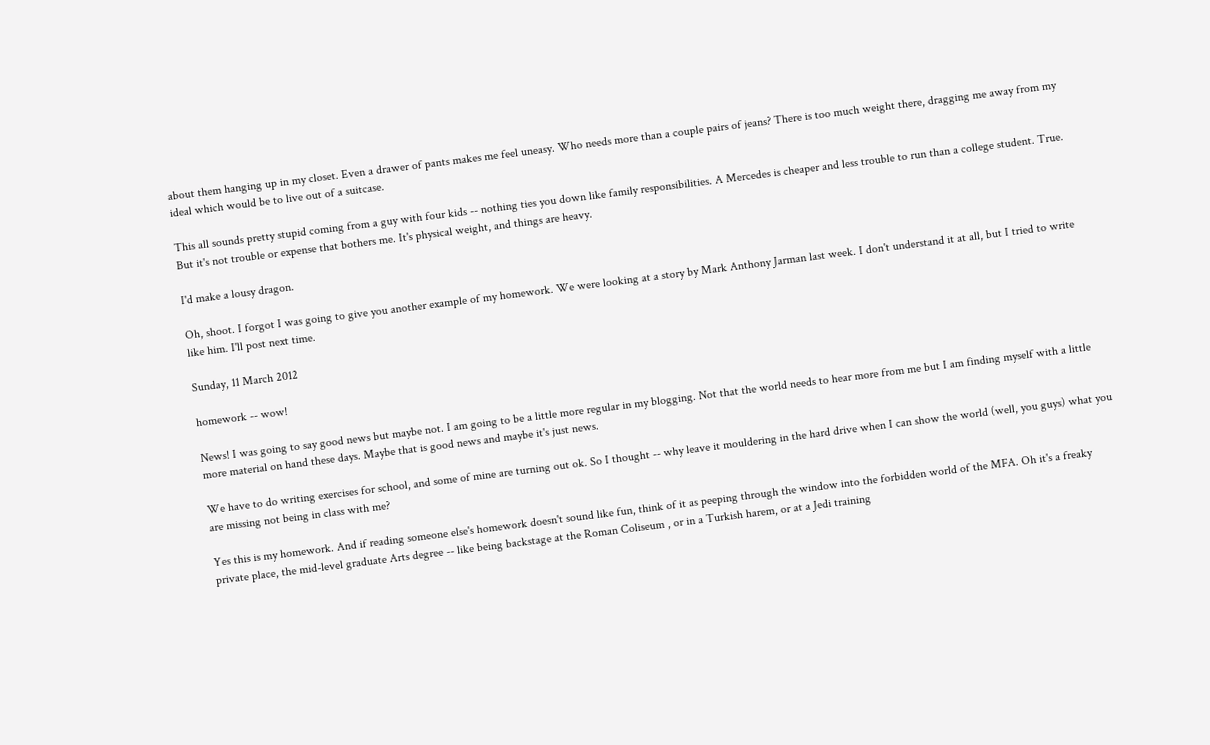about them hanging up in my closet. Even a drawer of pants makes me feel uneasy. Who needs more than a couple pairs of jeans? There is too much weight there, dragging me away from my ideal which would be to live out of a suitcase.

This all sounds pretty stupid coming from a guy with four kids -- nothing ties you down like family responsibilities. A Mercedes is cheaper and less trouble to run than a college student. True. But it's not trouble or expense that bothers me. It's physical weight, and things are heavy.

I'd make a lousy dragon.

Oh, shoot. I forgot I was going to give you another example of my homework. We were looking at a story by Mark Anthony Jarman last week. I don't understand it at all, but I tried to write like him. I'll post next time.

Sunday, 11 March 2012

homework -- wow!

News! I was going to say good news but maybe not. I am going to be a little more regular in my blogging. Not that the world needs to hear more from me but I am finding myself with a little more material on hand these days. Maybe that is good news and maybe it's just news.

We have to do writing exercises for school, and some of mine are turning out ok. So I thought -- why leave it mouldering in the hard drive when I can show the world (well, you guys) what you are missing not being in class with me?

Yes this is my homework. And if reading someone else's homework doesn't sound like fun, think of it as peeping through the window into the forbidden world of the MFA. Oh it's a freaky private place, the mid-level graduate Arts degree -- like being backstage at the Roman Coliseum , or in a Turkish harem, or at a Jedi training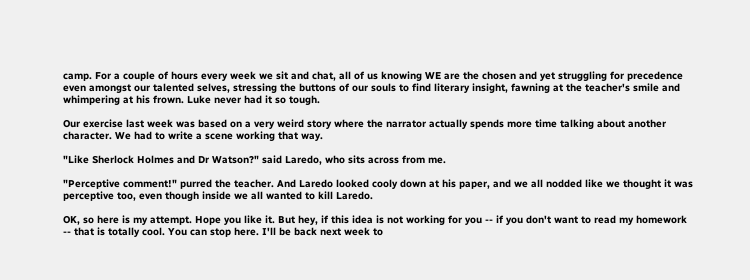camp. For a couple of hours every week we sit and chat, all of us knowing WE are the chosen and yet struggling for precedence even amongst our talented selves, stressing the buttons of our souls to find literary insight, fawning at the teacher's smile and whimpering at his frown. Luke never had it so tough.

Our exercise last week was based on a very weird story where the narrator actually spends more time talking about another character. We had to write a scene working that way.

"Like Sherlock Holmes and Dr Watson?" said Laredo, who sits across from me.

"Perceptive comment!" purred the teacher. And Laredo looked cooly down at his paper, and we all nodded like we thought it was perceptive too, even though inside we all wanted to kill Laredo.

OK, so here is my attempt. Hope you like it. But hey, if this idea is not working for you -- if you don't want to read my homework -- that is totally cool. You can stop here. I'll be back next week to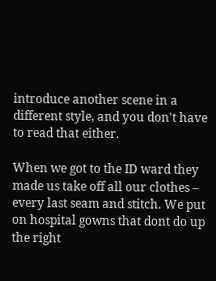introduce another scene in a different style, and you don't have to read that either.

When we got to the ID ward they made us take off all our clothes – every last seam and stitch. We put on hospital gowns that dont do up the right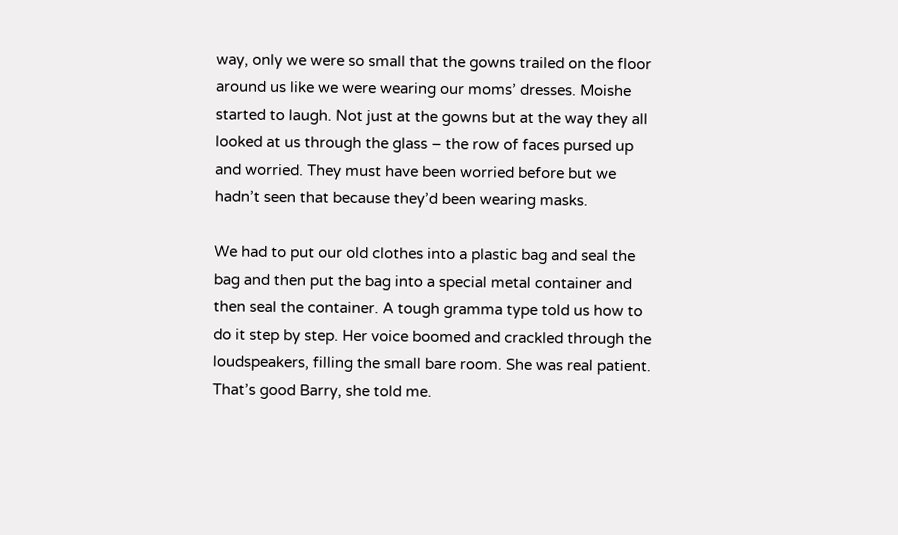way, only we were so small that the gowns trailed on the floor around us like we were wearing our moms’ dresses. Moishe started to laugh. Not just at the gowns but at the way they all looked at us through the glass – the row of faces pursed up and worried. They must have been worried before but we hadn’t seen that because they’d been wearing masks.

We had to put our old clothes into a plastic bag and seal the bag and then put the bag into a special metal container and then seal the container. A tough gramma type told us how to do it step by step. Her voice boomed and crackled through the loudspeakers, filling the small bare room. She was real patient. That’s good Barry, she told me.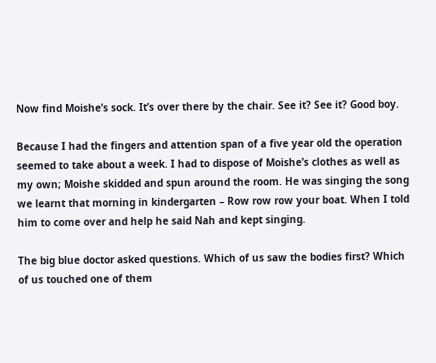Now find Moishe’s sock. It’s over there by the chair. See it? See it? Good boy.

Because I had the fingers and attention span of a five year old the operation seemed to take about a week. I had to dispose of Moishe’s clothes as well as my own; Moishe skidded and spun around the room. He was singing the song we learnt that morning in kindergarten – Row row row your boat. When I told him to come over and help he said Nah and kept singing.

The big blue doctor asked questions. Which of us saw the bodies first? Which of us touched one of them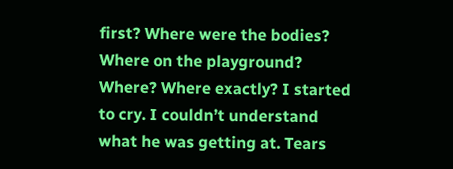first? Where were the bodies? Where on the playground? Where? Where exactly? I started to cry. I couldn’t understand what he was getting at. Tears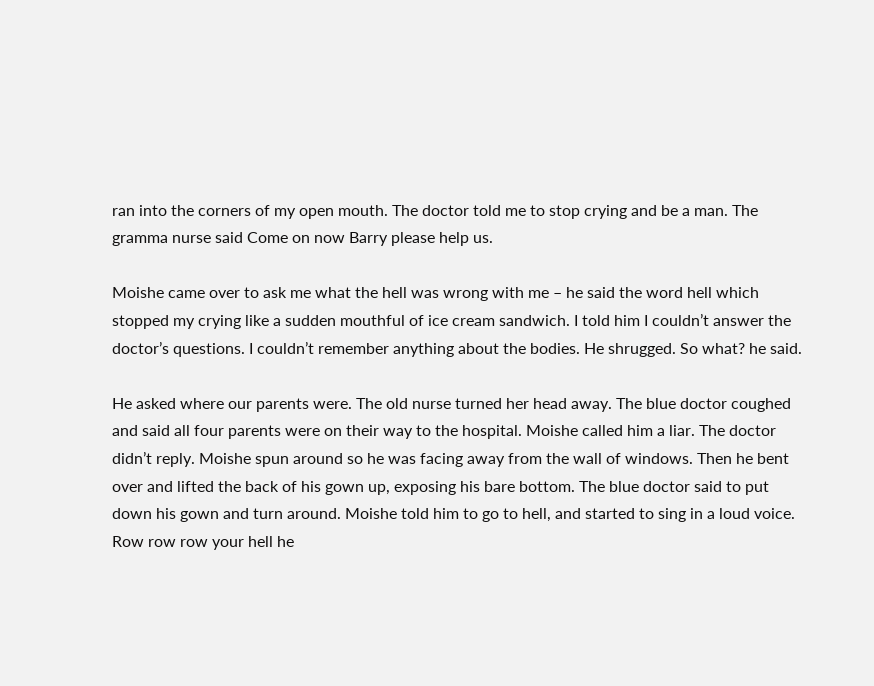ran into the corners of my open mouth. The doctor told me to stop crying and be a man. The gramma nurse said Come on now Barry please help us.

Moishe came over to ask me what the hell was wrong with me – he said the word hell which stopped my crying like a sudden mouthful of ice cream sandwich. I told him I couldn’t answer the doctor’s questions. I couldn’t remember anything about the bodies. He shrugged. So what? he said.

He asked where our parents were. The old nurse turned her head away. The blue doctor coughed and said all four parents were on their way to the hospital. Moishe called him a liar. The doctor didn’t reply. Moishe spun around so he was facing away from the wall of windows. Then he bent over and lifted the back of his gown up, exposing his bare bottom. The blue doctor said to put down his gown and turn around. Moishe told him to go to hell, and started to sing in a loud voice. Row row row your hell he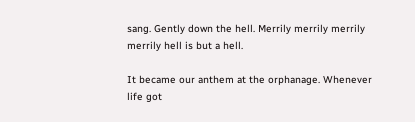sang. Gently down the hell. Merrily merrily merrily merrily hell is but a hell.

It became our anthem at the orphanage. Whenever life got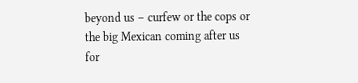beyond us – curfew or the cops or the big Mexican coming after us for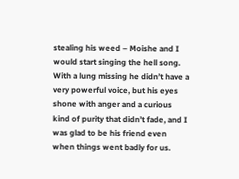stealing his weed – Moishe and I would start singing the hell song. With a lung missing he didn’t have a very powerful voice, but his eyes shone with anger and a curious kind of purity that didn’t fade, and I was glad to be his friend even when things went badly for us.